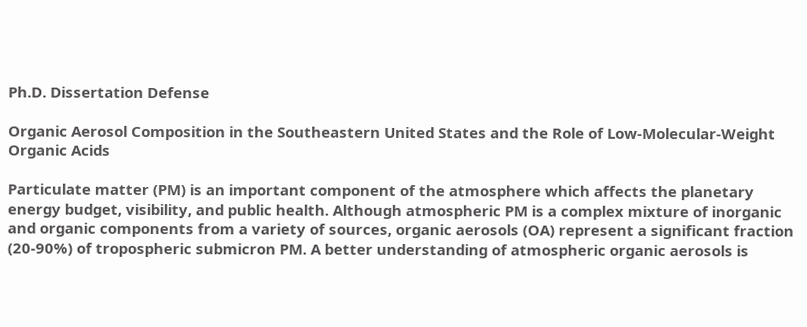Ph.D. Dissertation Defense

Organic Aerosol Composition in the Southeastern United States and the Role of Low-Molecular-Weight Organic Acids

Particulate matter (PM) is an important component of the atmosphere which affects the planetary energy budget, visibility, and public health. Although atmospheric PM is a complex mixture of inorganic and organic components from a variety of sources, organic aerosols (OA) represent a significant fraction (20-90%) of tropospheric submicron PM. A better understanding of atmospheric organic aerosols is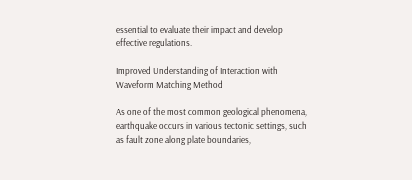essential to evaluate their impact and develop effective regulations.

Improved Understanding of Interaction with Waveform Matching Method

As one of the most common geological phenomena, earthquake occurs in various tectonic settings, such as fault zone along plate boundaries,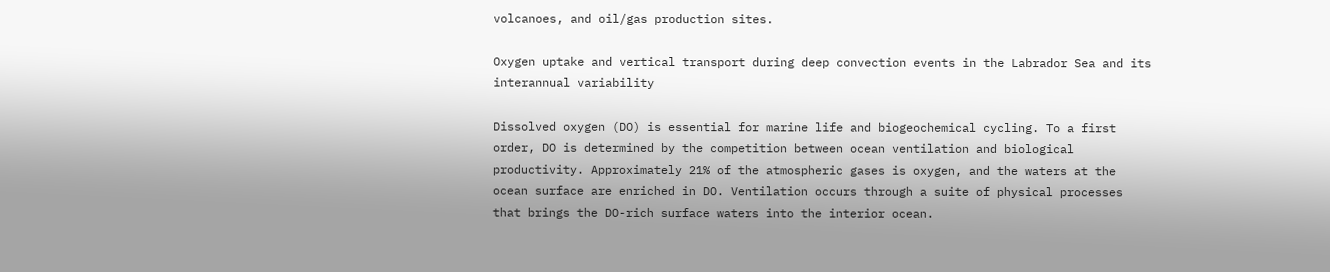volcanoes, and oil/gas production sites.

Oxygen uptake and vertical transport during deep convection events in the Labrador Sea and its interannual variability

Dissolved oxygen (DO) is essential for marine life and biogeochemical cycling. To a first order, DO is determined by the competition between ocean ventilation and biological productivity. Approximately 21% of the atmospheric gases is oxygen, and the waters at the ocean surface are enriched in DO. Ventilation occurs through a suite of physical processes that brings the DO-rich surface waters into the interior ocean.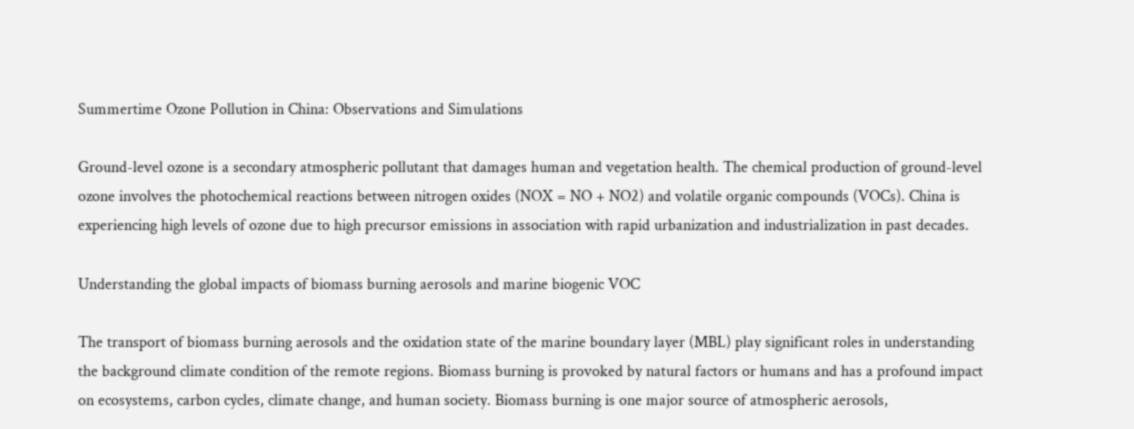Summertime Ozone Pollution in China: Observations and Simulations

Ground-level ozone is a secondary atmospheric pollutant that damages human and vegetation health. The chemical production of ground-level ozone involves the photochemical reactions between nitrogen oxides (NOX = NO + NO2) and volatile organic compounds (VOCs). China is experiencing high levels of ozone due to high precursor emissions in association with rapid urbanization and industrialization in past decades.

Understanding the global impacts of biomass burning aerosols and marine biogenic VOC

The transport of biomass burning aerosols and the oxidation state of the marine boundary layer (MBL) play significant roles in understanding the background climate condition of the remote regions. Biomass burning is provoked by natural factors or humans and has a profound impact on ecosystems, carbon cycles, climate change, and human society. Biomass burning is one major source of atmospheric aerosols,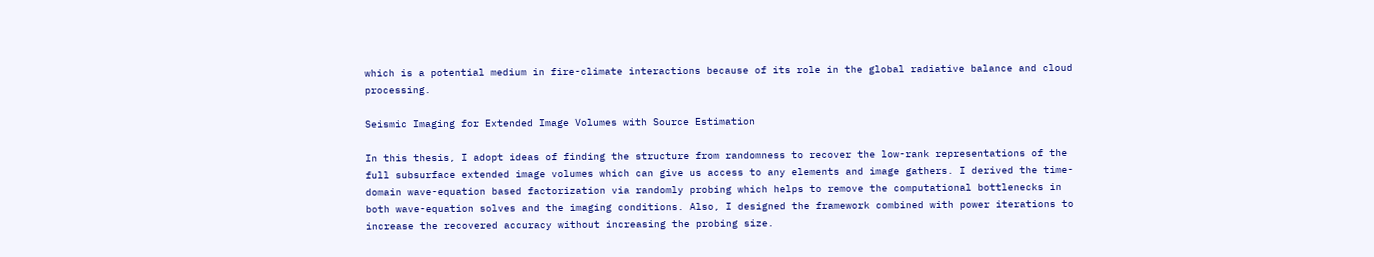which is a potential medium in fire-climate interactions because of its role in the global radiative balance and cloud processing.

Seismic Imaging for Extended Image Volumes with Source Estimation

In this thesis, I adopt ideas of finding the structure from randomness to recover the low-rank representations of the full subsurface extended image volumes which can give us access to any elements and image gathers. I derived the time-domain wave-equation based factorization via randomly probing which helps to remove the computational bottlenecks in both wave-equation solves and the imaging conditions. Also, I designed the framework combined with power iterations to increase the recovered accuracy without increasing the probing size.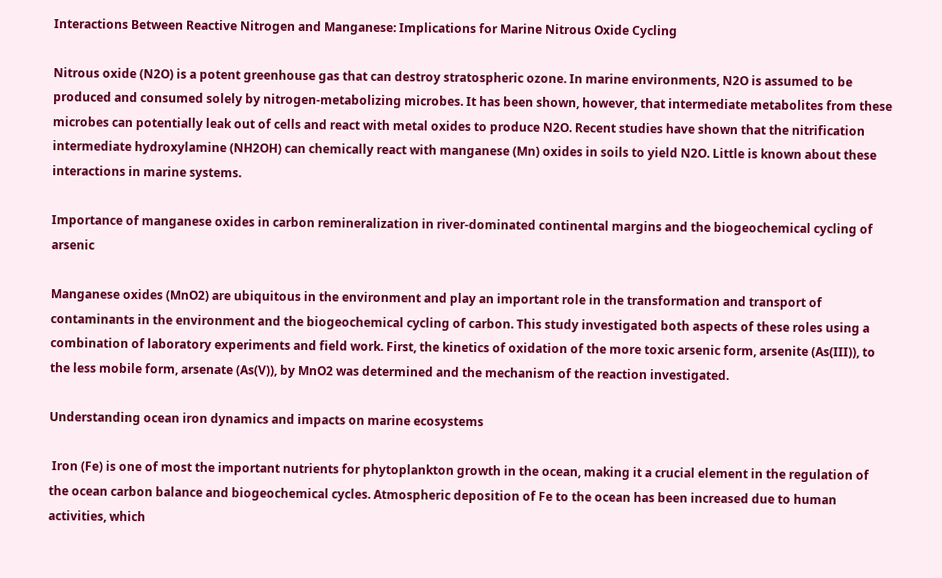Interactions Between Reactive Nitrogen and Manganese: Implications for Marine Nitrous Oxide Cycling

Nitrous oxide (N2O) is a potent greenhouse gas that can destroy stratospheric ozone. In marine environments, N2O is assumed to be produced and consumed solely by nitrogen-metabolizing microbes. It has been shown, however, that intermediate metabolites from these microbes can potentially leak out of cells and react with metal oxides to produce N2O. Recent studies have shown that the nitrification intermediate hydroxylamine (NH2OH) can chemically react with manganese (Mn) oxides in soils to yield N2O. Little is known about these interactions in marine systems.

Importance of manganese oxides in carbon remineralization in river-dominated continental margins and the biogeochemical cycling of arsenic

Manganese oxides (MnO2) are ubiquitous in the environment and play an important role in the transformation and transport of contaminants in the environment and the biogeochemical cycling of carbon. This study investigated both aspects of these roles using a combination of laboratory experiments and field work. First, the kinetics of oxidation of the more toxic arsenic form, arsenite (As(III)), to the less mobile form, arsenate (As(V)), by MnO2 was determined and the mechanism of the reaction investigated.

Understanding ocean iron dynamics and impacts on marine ecosystems

 Iron (Fe) is one of most the important nutrients for phytoplankton growth in the ocean, making it a crucial element in the regulation of the ocean carbon balance and biogeochemical cycles. Atmospheric deposition of Fe to the ocean has been increased due to human activities, which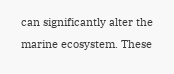can significantly alter the marine ecosystem. These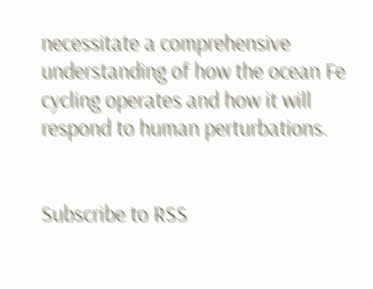necessitate a comprehensive understanding of how the ocean Fe cycling operates and how it will respond to human perturbations.


Subscribe to RSS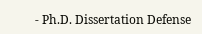- Ph.D. Dissertation Defense